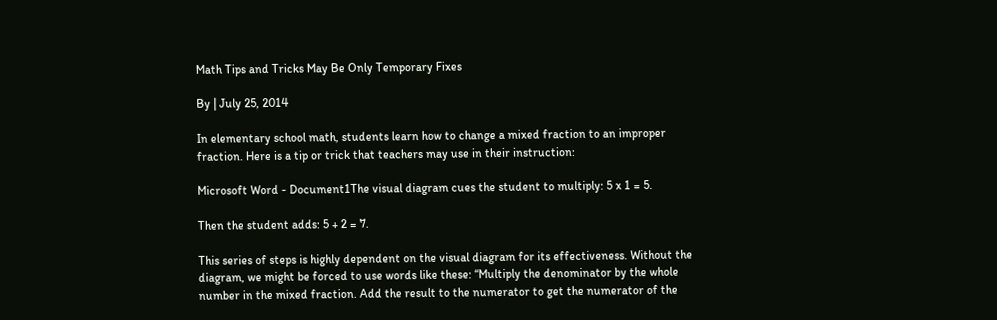Math Tips and Tricks May Be Only Temporary Fixes

By | July 25, 2014

In elementary school math, students learn how to change a mixed fraction to an improper fraction. Here is a tip or trick that teachers may use in their instruction:

Microsoft Word - Document1The visual diagram cues the student to multiply: 5 x 1 = 5.

Then the student adds: 5 + 2 = 7.

This series of steps is highly dependent on the visual diagram for its effectiveness. Without the diagram, we might be forced to use words like these: “Multiply the denominator by the whole number in the mixed fraction. Add the result to the numerator to get the numerator of the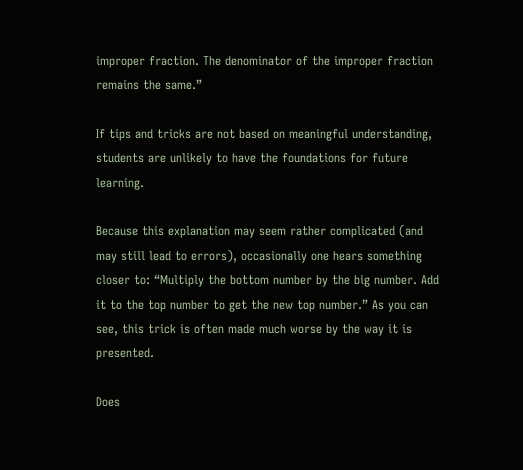improper fraction. The denominator of the improper fraction remains the same.”

If tips and tricks are not based on meaningful understanding, students are unlikely to have the foundations for future learning.

Because this explanation may seem rather complicated (and may still lead to errors), occasionally one hears something closer to: “Multiply the bottom number by the big number. Add it to the top number to get the new top number.” As you can see, this trick is often made much worse by the way it is presented.

Does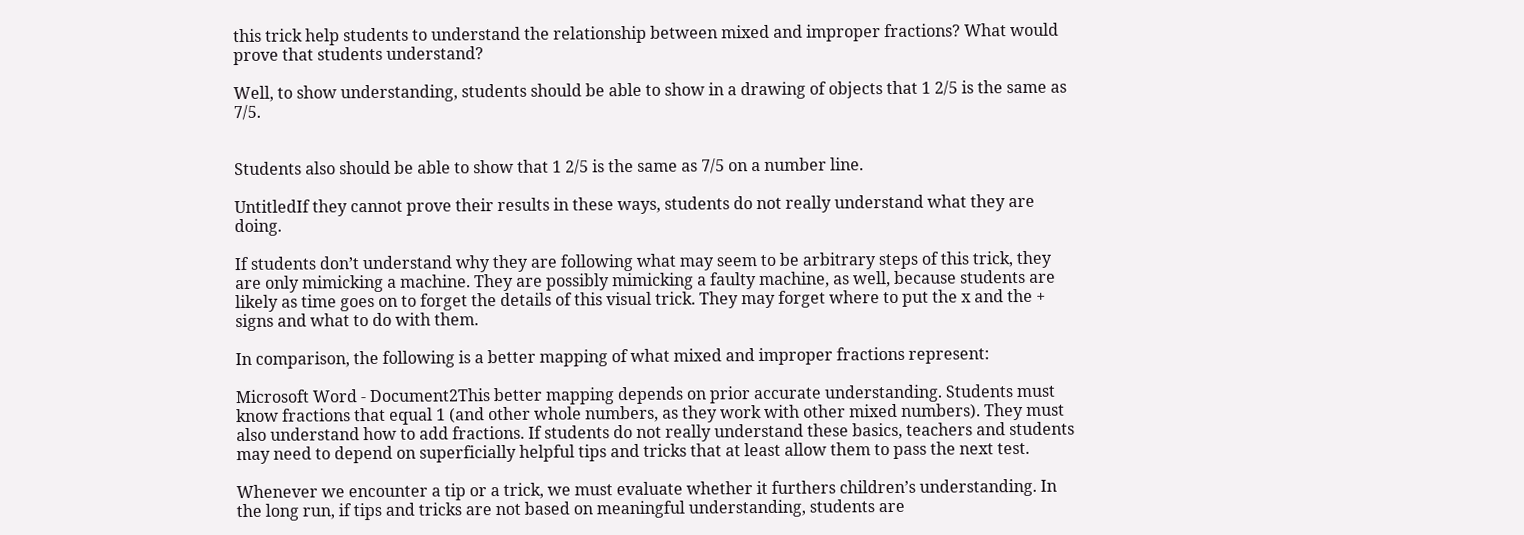this trick help students to understand the relationship between mixed and improper fractions? What would prove that students understand?

Well, to show understanding, students should be able to show in a drawing of objects that 1 2/5 is the same as 7/5.


Students also should be able to show that 1 2/5 is the same as 7/5 on a number line.

UntitledIf they cannot prove their results in these ways, students do not really understand what they are doing.

If students don’t understand why they are following what may seem to be arbitrary steps of this trick, they are only mimicking a machine. They are possibly mimicking a faulty machine, as well, because students are likely as time goes on to forget the details of this visual trick. They may forget where to put the x and the + signs and what to do with them.

In comparison, the following is a better mapping of what mixed and improper fractions represent:

Microsoft Word - Document2This better mapping depends on prior accurate understanding. Students must know fractions that equal 1 (and other whole numbers, as they work with other mixed numbers). They must also understand how to add fractions. If students do not really understand these basics, teachers and students may need to depend on superficially helpful tips and tricks that at least allow them to pass the next test.

Whenever we encounter a tip or a trick, we must evaluate whether it furthers children’s understanding. In the long run, if tips and tricks are not based on meaningful understanding, students are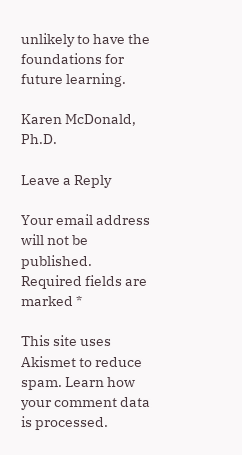unlikely to have the foundations for future learning.

Karen McDonald, Ph.D.

Leave a Reply

Your email address will not be published. Required fields are marked *

This site uses Akismet to reduce spam. Learn how your comment data is processed.